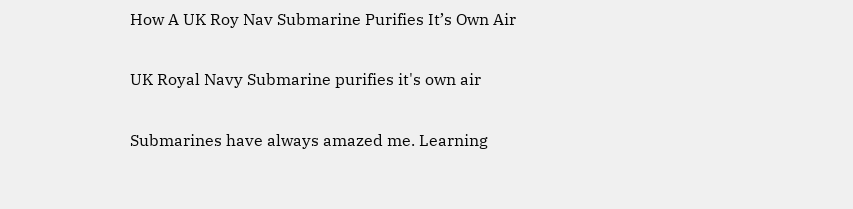How A UK Roy Nav Submarine Purifies It’s Own Air

UK Royal Navy Submarine purifies it's own air

Submarines have always amazed me. Learning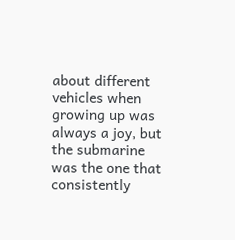about different vehicles when growing up was always a joy, but the submarine was the one that consistently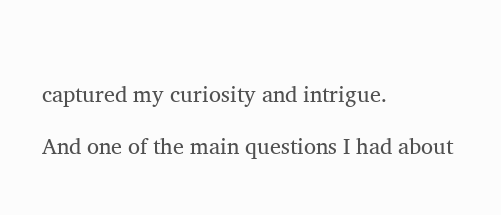captured my curiosity and intrigue.

And one of the main questions I had about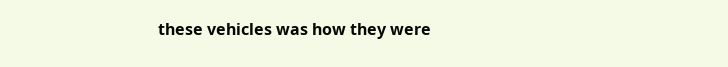these vehicles was how they were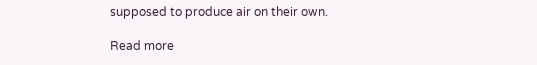supposed to produce air on their own.

Read more